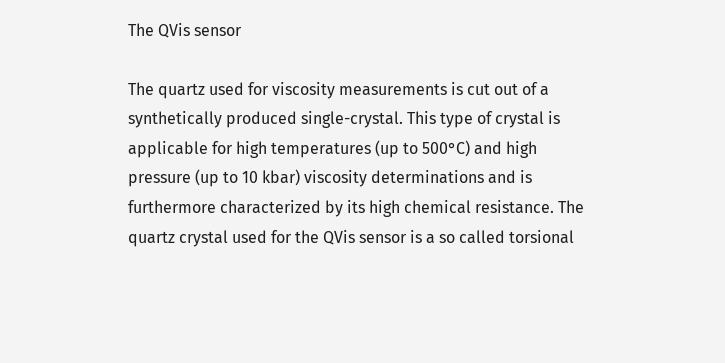The QVis sensor

The quartz used for viscosity measurements is cut out of a synthetically produced single-crystal. This type of crystal is applicable for high temperatures (up to 500°C) and high pressure (up to 10 kbar) viscosity determinations and is furthermore characterized by its high chemical resistance. The quartz crystal used for the QVis sensor is a so called torsional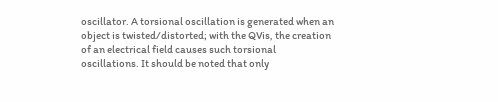oscillator. A torsional oscillation is generated when an object is twisted/distorted; with the QVis, the creation of an electrical field causes such torsional oscillations. It should be noted that only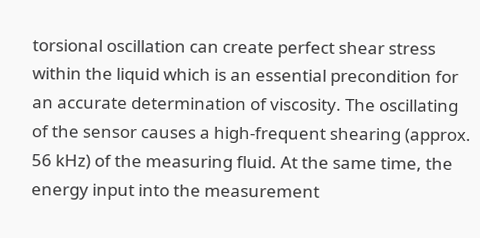torsional oscillation can create perfect shear stress within the liquid which is an essential precondition for an accurate determination of viscosity. The oscillating of the sensor causes a high-frequent shearing (approx. 56 kHz) of the measuring fluid. At the same time, the energy input into the measurement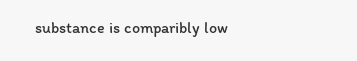substance is comparibly low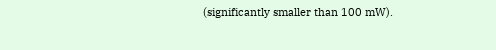(significantly smaller than 100 mW).